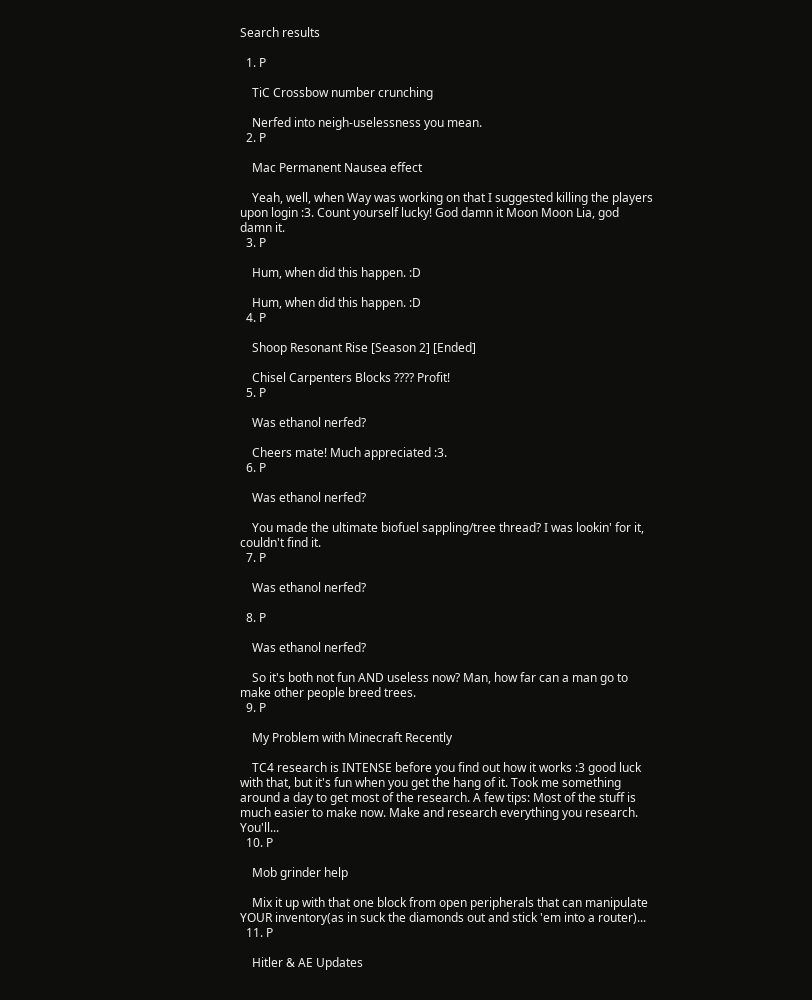Search results

  1. P

    TiC Crossbow number crunching

    Nerfed into neigh-uselessness you mean.
  2. P

    Mac Permanent Nausea effect

    Yeah, well, when Way was working on that I suggested killing the players upon login :3. Count yourself lucky! God damn it Moon Moon Lia, god damn it.
  3. P

    Hum, when did this happen. :D

    Hum, when did this happen. :D
  4. P

    Shoop Resonant Rise [Season 2] [Ended]

    Chisel Carpenters Blocks ???? Profit!
  5. P

    Was ethanol nerfed?

    Cheers mate! Much appreciated :3.
  6. P

    Was ethanol nerfed?

    You made the ultimate biofuel sappling/tree thread? I was lookin' for it, couldn't find it.
  7. P

    Was ethanol nerfed?

  8. P

    Was ethanol nerfed?

    So it's both not fun AND useless now? Man, how far can a man go to make other people breed trees.
  9. P

    My Problem with Minecraft Recently

    TC4 research is INTENSE before you find out how it works :3 good luck with that, but it's fun when you get the hang of it. Took me something around a day to get most of the research. A few tips: Most of the stuff is much easier to make now. Make and research everything you research. You'll...
  10. P

    Mob grinder help

    Mix it up with that one block from open peripherals that can manipulate YOUR inventory(as in suck the diamonds out and stick 'em into a router)...
  11. P

    Hitler & AE Updates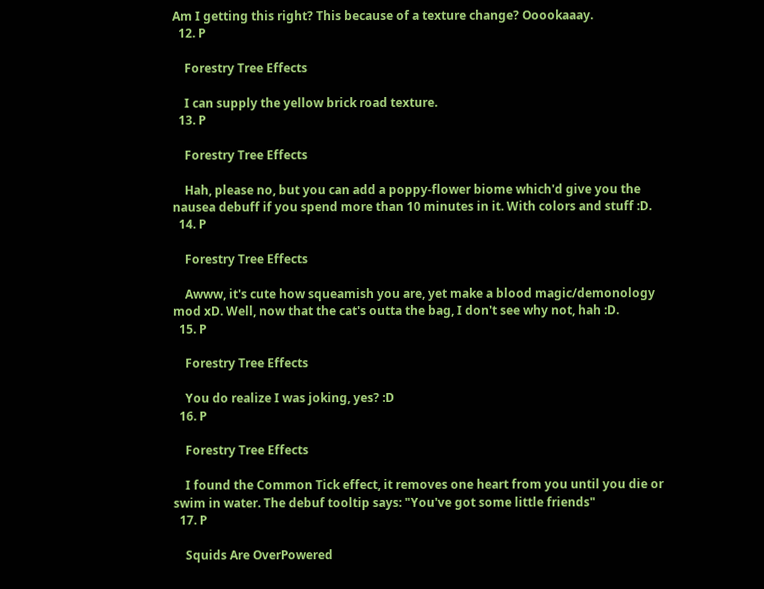Am I getting this right? This because of a texture change? Ooookaaay.
  12. P

    Forestry Tree Effects

    I can supply the yellow brick road texture.
  13. P

    Forestry Tree Effects

    Hah, please no, but you can add a poppy-flower biome which'd give you the nausea debuff if you spend more than 10 minutes in it. With colors and stuff :D.
  14. P

    Forestry Tree Effects

    Awww, it's cute how squeamish you are, yet make a blood magic/demonology mod xD. Well, now that the cat's outta the bag, I don't see why not, hah :D.
  15. P

    Forestry Tree Effects

    You do realize I was joking, yes? :D
  16. P

    Forestry Tree Effects

    I found the Common Tick effect, it removes one heart from you until you die or swim in water. The debuf tooltip says: "You've got some little friends"
  17. P

    Squids Are OverPowered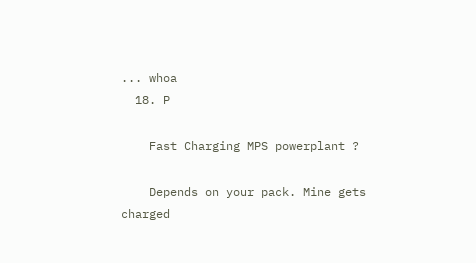... whoa
  18. P

    Fast Charging MPS powerplant ?

    Depends on your pack. Mine gets charged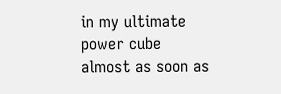in my ultimate power cube almost as soon as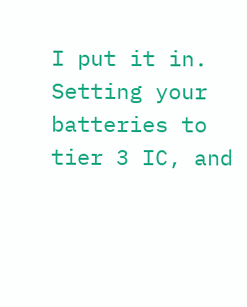I put it in. Setting your batteries to tier 3 IC, and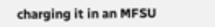charging it in an MFSU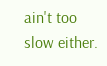ain't too slow either.